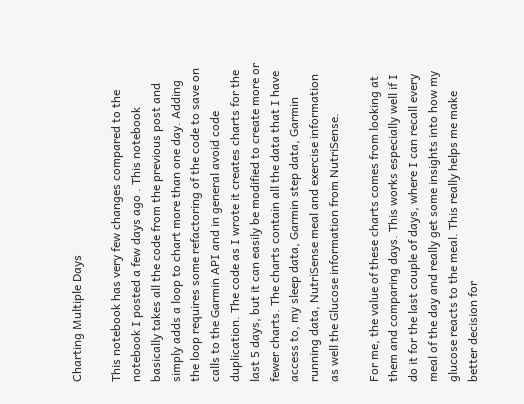Charting Multiple Days

This notebook has very few changes compared to the notebook I posted a few days ago . This notebook basically takes all the code from the previous post and simply adds a loop to chart more than one day. Adding the loop requires some refactoring of the code to save on calls to the Garmin API and in general avoid code duplication. The code as I wrote it creates charts for the last 5 days, but it can easily be modified to create more or fewer charts. The charts contain all the data that I have access to, my sleep data, Garmin step data, Garmin running data, NutriSense meal and exercise information as well the Glucose information from NutriSense.

For me, the value of these charts comes from looking at them and comparing days. This works especially well if I do it for the last couple of days, where I can recall every meal of the day and really get some insights into how my glucose reacts to the meal. This really helps me make better decision for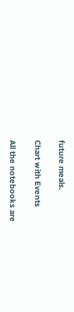future meals.

Chart with Events

All the notebooks are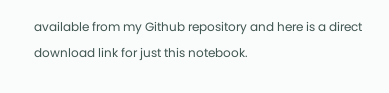available from my Github repository and here is a direct download link for just this notebook.